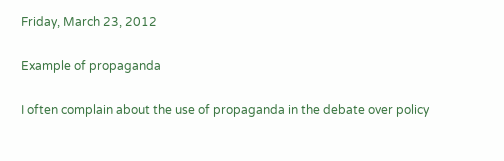Friday, March 23, 2012

Example of propaganda

I often complain about the use of propaganda in the debate over policy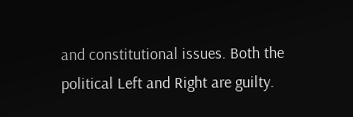and constitutional issues. Both the political Left and Right are guilty.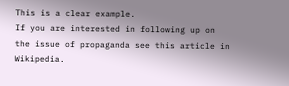This is a clear example.
If you are interested in following up on the issue of propaganda see this article in Wikipedia.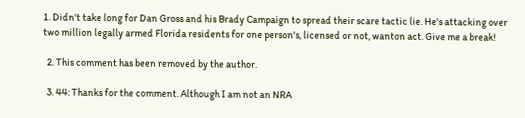1. Didn't take long for Dan Gross and his Brady Campaign to spread their scare tactic lie. He's attacking over two million legally armed Florida residents for one person's, licensed or not, wanton act. Give me a break!

  2. This comment has been removed by the author.

  3. 44: Thanks for the comment. Although I am not an NRA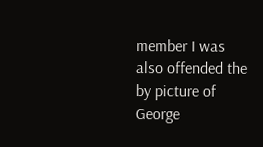member I was also offended the by picture of George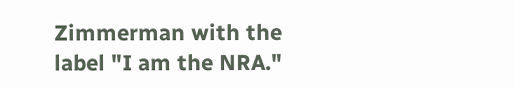Zimmerman with the label "I am the NRA."